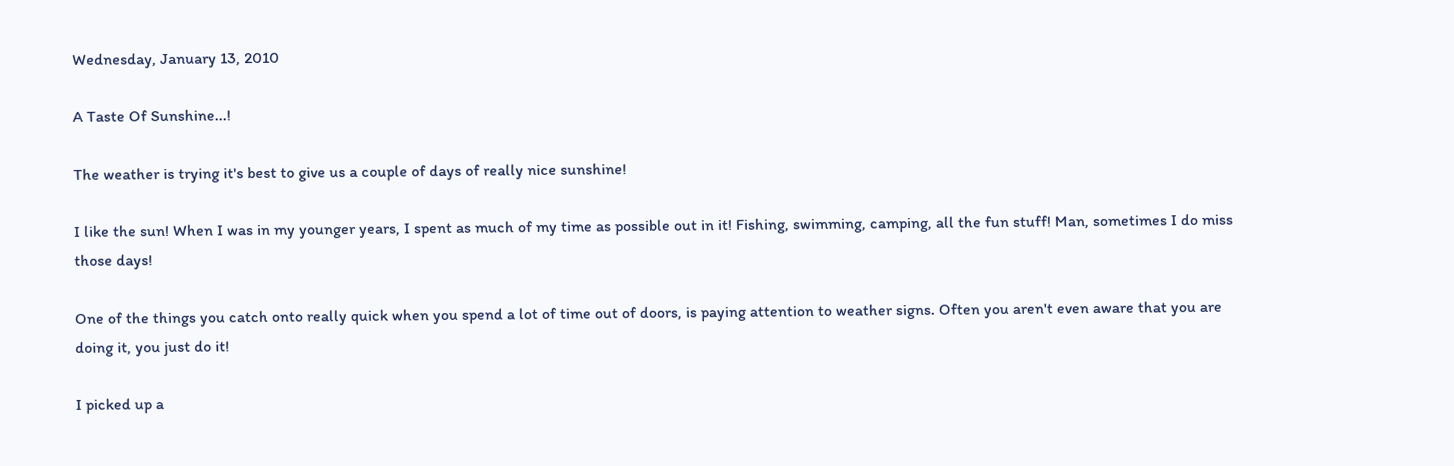Wednesday, January 13, 2010

A Taste Of Sunshine...!

The weather is trying it's best to give us a couple of days of really nice sunshine!

I like the sun! When I was in my younger years, I spent as much of my time as possible out in it! Fishing, swimming, camping, all the fun stuff! Man, sometimes I do miss those days!

One of the things you catch onto really quick when you spend a lot of time out of doors, is paying attention to weather signs. Often you aren't even aware that you are doing it, you just do it!

I picked up a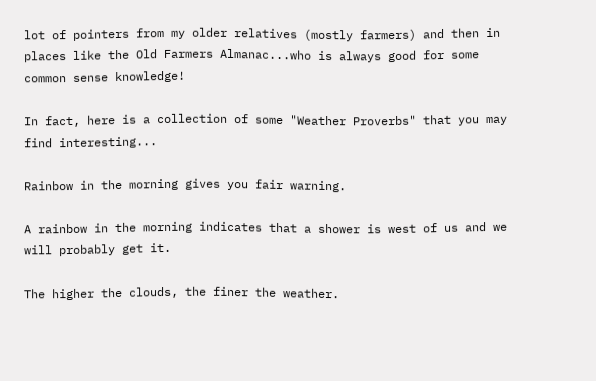lot of pointers from my older relatives (mostly farmers) and then in places like the Old Farmers Almanac...who is always good for some common sense knowledge!

In fact, here is a collection of some "Weather Proverbs" that you may find interesting...

Rainbow in the morning gives you fair warning.

A rainbow in the morning indicates that a shower is west of us and we will probably get it.

The higher the clouds, the finer the weather.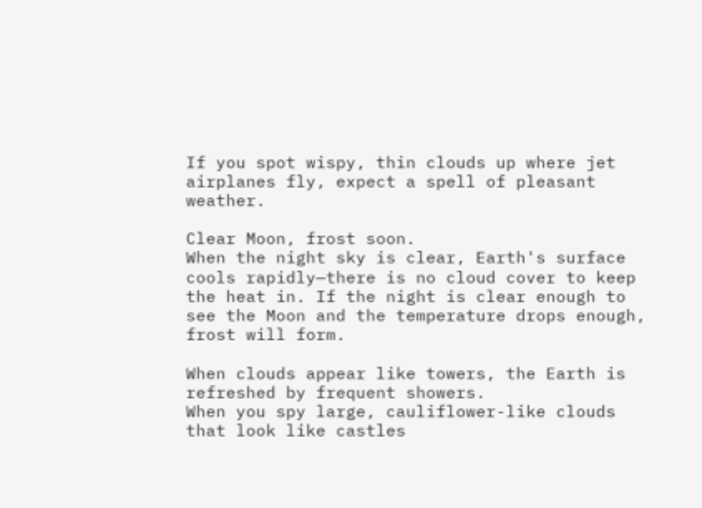If you spot wispy, thin clouds up where jet airplanes fly, expect a spell of pleasant weather.

Clear Moon, frost soon.
When the night sky is clear, Earth's surface cools rapidly—there is no cloud cover to keep the heat in. If the night is clear enough to see the Moon and the temperature drops enough, frost will form.

When clouds appear like towers, the Earth is refreshed by frequent showers.
When you spy large, cauliflower-like clouds that look like castles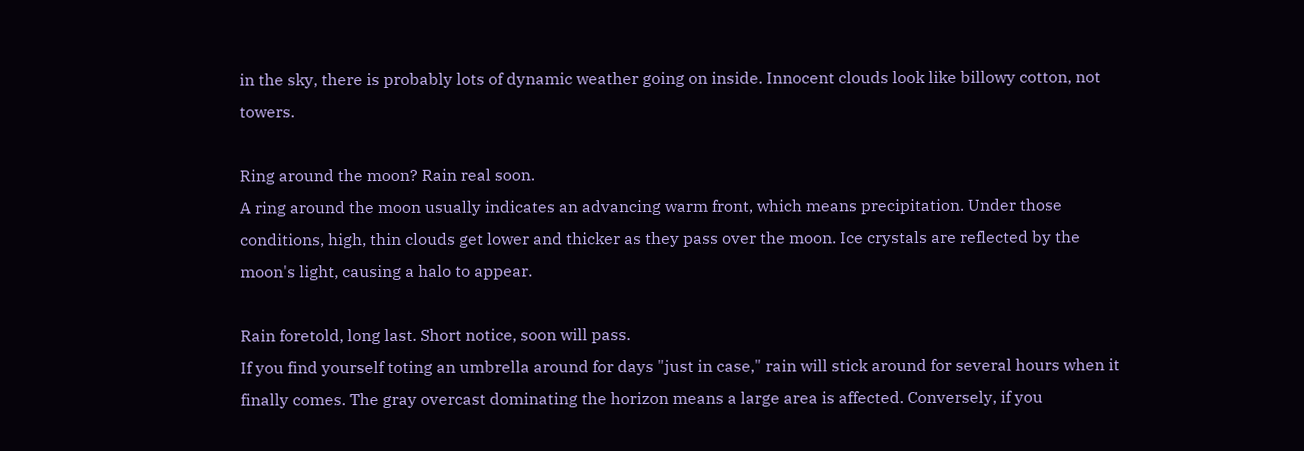in the sky, there is probably lots of dynamic weather going on inside. Innocent clouds look like billowy cotton, not towers.

Ring around the moon? Rain real soon.
A ring around the moon usually indicates an advancing warm front, which means precipitation. Under those conditions, high, thin clouds get lower and thicker as they pass over the moon. Ice crystals are reflected by the moon's light, causing a halo to appear.

Rain foretold, long last. Short notice, soon will pass.
If you find yourself toting an umbrella around for days "just in case," rain will stick around for several hours when it finally comes. The gray overcast dominating the horizon means a large area is affected. Conversely, if you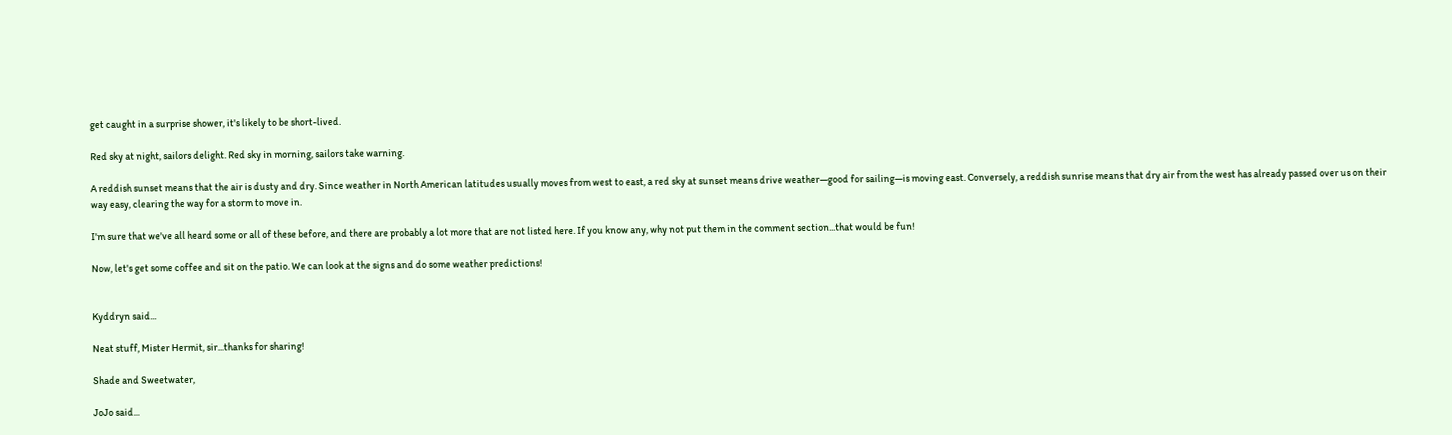get caught in a surprise shower, it's likely to be short-lived.

Red sky at night, sailors delight. Red sky in morning, sailors take warning.

A reddish sunset means that the air is dusty and dry. Since weather in North American latitudes usually moves from west to east, a red sky at sunset means drive weather—good for sailing—is moving east. Conversely, a reddish sunrise means that dry air from the west has already passed over us on their way easy, clearing the way for a storm to move in.

I'm sure that we've all heard some or all of these before, and there are probably a lot more that are not listed here. If you know any, why not put them in the comment section...that would be fun!

Now, let's get some coffee and sit on the patio. We can look at the signs and do some weather predictions!


Kyddryn said...

Neat stuff, Mister Hermit, sir...thanks for sharing!

Shade and Sweetwater,

JoJo said...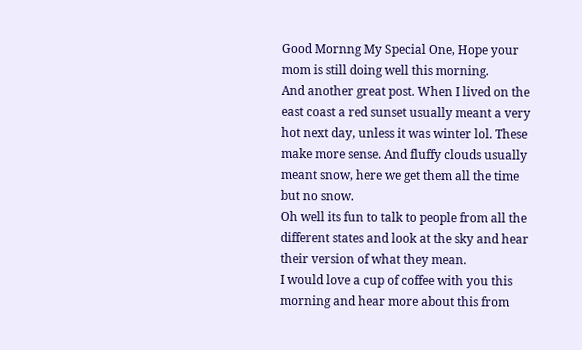Good Mornng My Special One, Hope your mom is still doing well this morning.
And another great post. When I lived on the east coast a red sunset usually meant a very hot next day, unless it was winter lol. These make more sense. And fluffy clouds usually meant snow, here we get them all the time but no snow.
Oh well its fun to talk to people from all the different states and look at the sky and hear their version of what they mean.
I would love a cup of coffee with you this morning and hear more about this from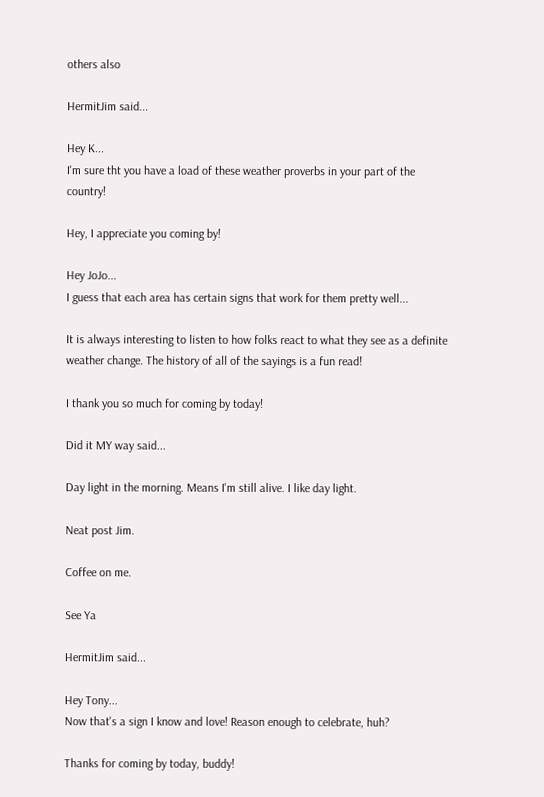others also

HermitJim said...

Hey K...
I'm sure tht you have a load of these weather proverbs in your part of the country!

Hey, I appreciate you coming by!

Hey JoJo...
I guess that each area has certain signs that work for them pretty well...

It is always interesting to listen to how folks react to what they see as a definite weather change. The history of all of the sayings is a fun read!

I thank you so much for coming by today!

Did it MY way said...

Day light in the morning. Means I'm still alive. I like day light.

Neat post Jim.

Coffee on me.

See Ya

HermitJim said...

Hey Tony...
Now that's a sign I know and love! Reason enough to celebrate, huh?

Thanks for coming by today, buddy!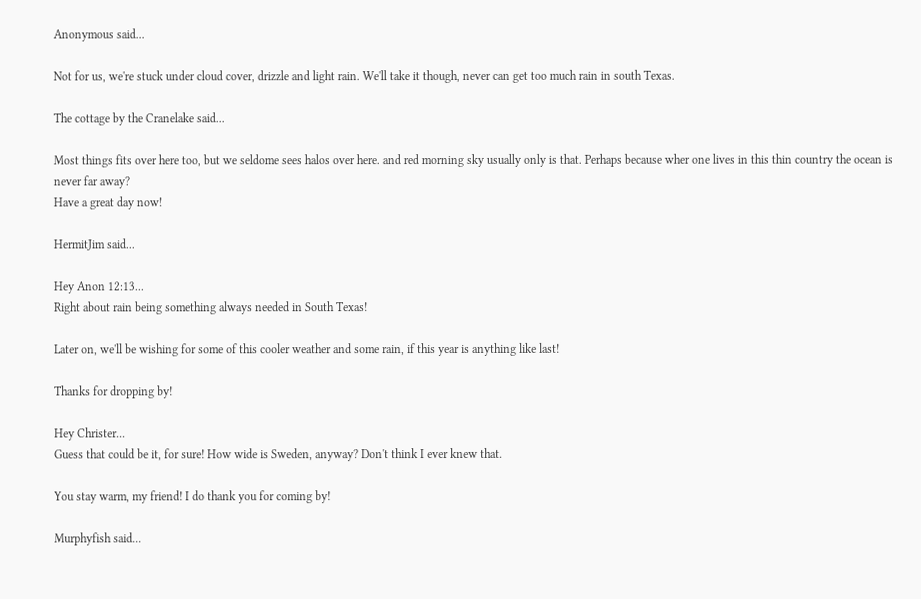Anonymous said...

Not for us, we're stuck under cloud cover, drizzle and light rain. We'll take it though, never can get too much rain in south Texas.

The cottage by the Cranelake said...

Most things fits over here too, but we seldome sees halos over here. and red morning sky usually only is that. Perhaps because wher one lives in this thin country the ocean is never far away?
Have a great day now!

HermitJim said...

Hey Anon 12:13...
Right about rain being something always needed in South Texas!

Later on, we'll be wishing for some of this cooler weather and some rain, if this year is anything like last!

Thanks for dropping by!

Hey Christer...
Guess that could be it, for sure! How wide is Sweden, anyway? Don't think I ever knew that.

You stay warm, my friend! I do thank you for coming by!

Murphyfish said...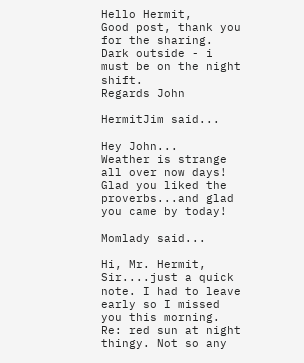Hello Hermit,
Good post, thank you for the sharing. Dark outside - i must be on the night shift.
Regards John

HermitJim said...

Hey John...
Weather is strange all over now days! Glad you liked the proverbs...and glad you came by today!

Momlady said...

Hi, Mr. Hermit, Sir....just a quick note. I had to leave early so I missed you this morning. Re: red sun at night thingy. Not so any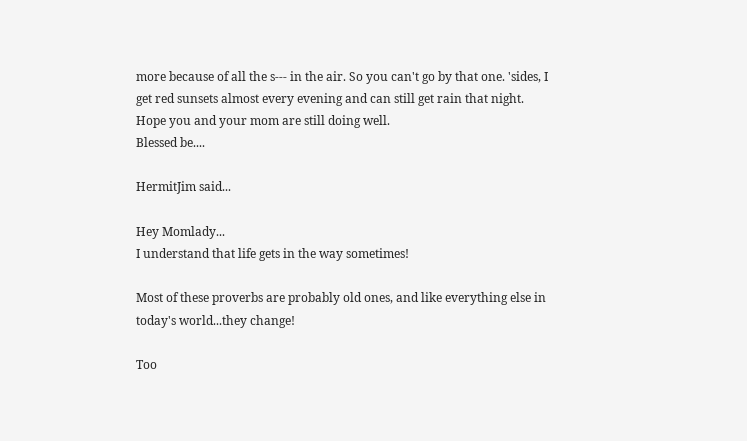more because of all the s--- in the air. So you can't go by that one. 'sides, I get red sunsets almost every evening and can still get rain that night.
Hope you and your mom are still doing well.
Blessed be....

HermitJim said...

Hey Momlady...
I understand that life gets in the way sometimes!

Most of these proverbs are probably old ones, and like everything else in today's world...they change!

Too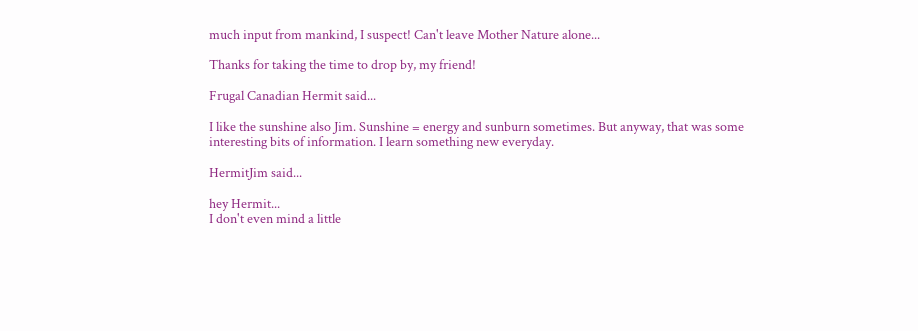much input from mankind, I suspect! Can't leave Mother Nature alone...

Thanks for taking the time to drop by, my friend!

Frugal Canadian Hermit said...

I like the sunshine also Jim. Sunshine = energy and sunburn sometimes. But anyway, that was some interesting bits of information. I learn something new everyday.

HermitJim said...

hey Hermit...
I don't even mind a little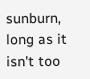sunburn, long as it isn't too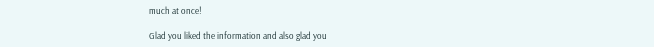much at once!

Glad you liked the information and also glad you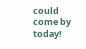could come by today!